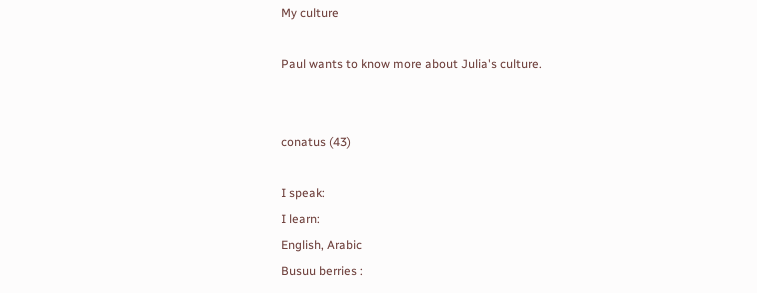My culture

Paul wants to know more about Julia's culture.


conatus (43)

I speak:
I learn:
English, Arabic
Busuu berries :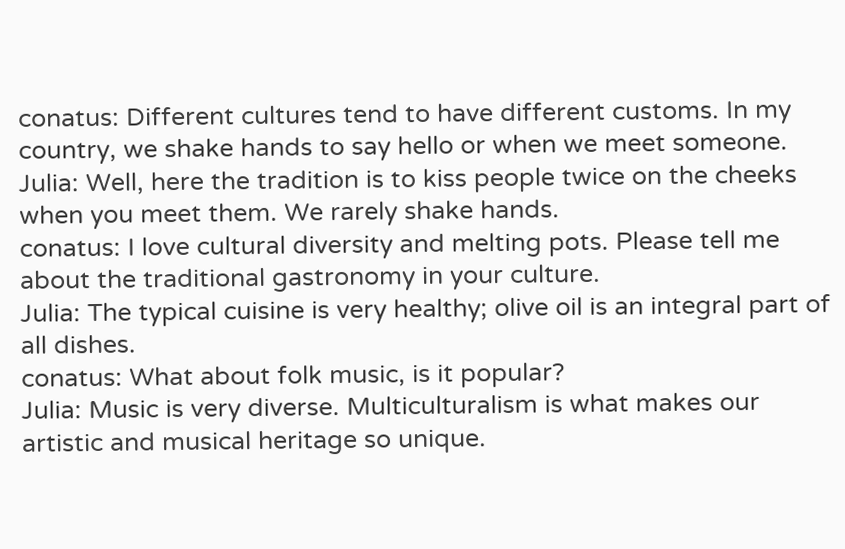conatus: Different cultures tend to have different customs. In my country, we shake hands to say hello or when we meet someone.
Julia: Well, here the tradition is to kiss people twice on the cheeks when you meet them. We rarely shake hands.
conatus: I love cultural diversity and melting pots. Please tell me about the traditional gastronomy in your culture.
Julia: The typical cuisine is very healthy; olive oil is an integral part of all dishes.
conatus: What about folk music, is it popular?
Julia: Music is very diverse. Multiculturalism is what makes our artistic and musical heritage so unique.